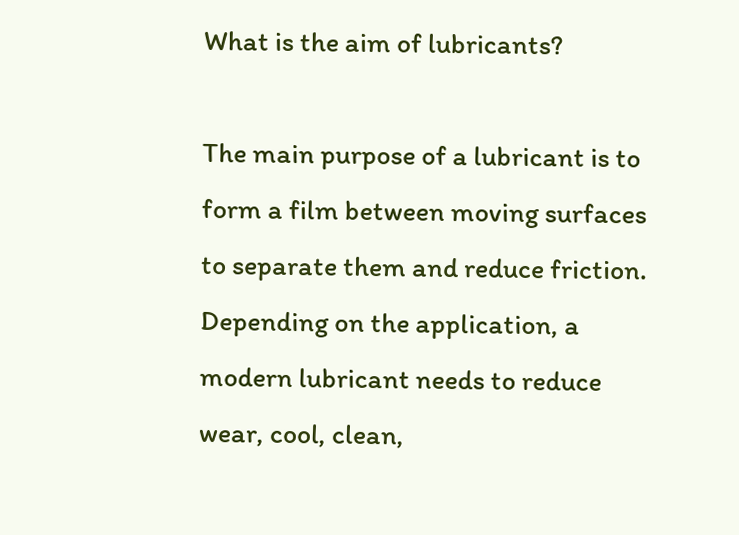What is the aim of lubricants?

The main purpose of a lubricant is to form a film between moving surfaces to separate them and reduce friction. Depending on the application, a modern lubricant needs to reduce wear, cool, clean,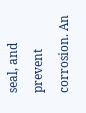seal, and prevent corrosion. An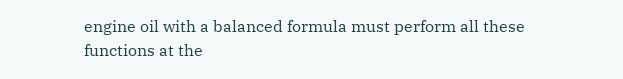engine oil with a balanced formula must perform all these functions at the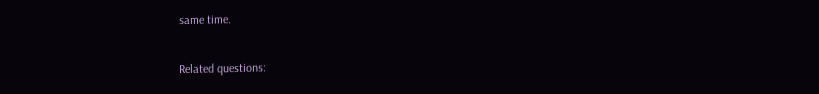same time.

Related questions: